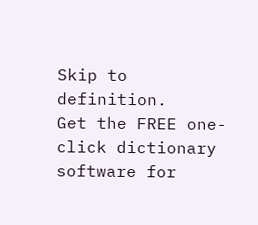Skip to definition.
Get the FREE one-click dictionary software for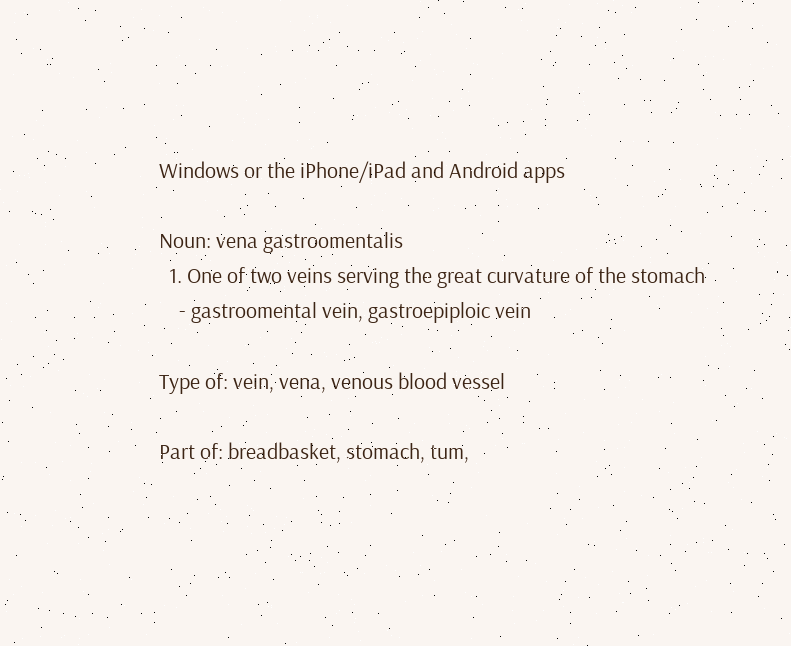Windows or the iPhone/iPad and Android apps

Noun: vena gastroomentalis
  1. One of two veins serving the great curvature of the stomach
    - gastroomental vein, gastroepiploic vein

Type of: vein, vena, venous blood vessel

Part of: breadbasket, stomach, tum,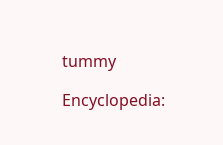tummy

Encyclopedia: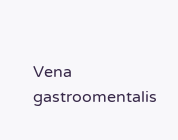Vena gastroomentalis